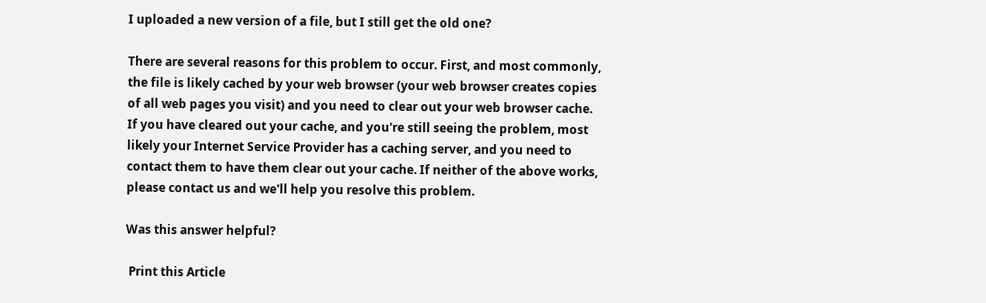I uploaded a new version of a file, but I still get the old one?

There are several reasons for this problem to occur. First, and most commonly, the file is likely cached by your web browser (your web browser creates copies of all web pages you visit) and you need to clear out your web browser cache. If you have cleared out your cache, and you're still seeing the problem, most likely your Internet Service Provider has a caching server, and you need to contact them to have them clear out your cache. If neither of the above works, please contact us and we'll help you resolve this problem.

Was this answer helpful?

 Print this Article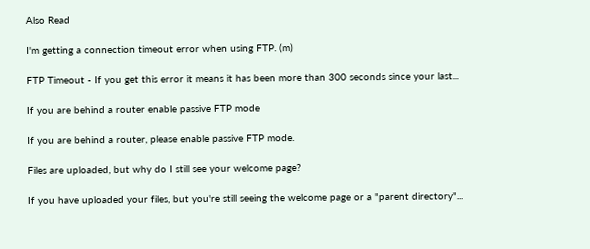Also Read

I'm getting a connection timeout error when using FTP. (m)

FTP Timeout - If you get this error it means it has been more than 300 seconds since your last...

If you are behind a router enable passive FTP mode

If you are behind a router, please enable passive FTP mode.

Files are uploaded, but why do I still see your welcome page?

If you have uploaded your files, but you're still seeing the welcome page or a "parent directory"...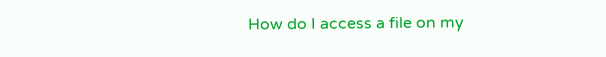How do I access a file on my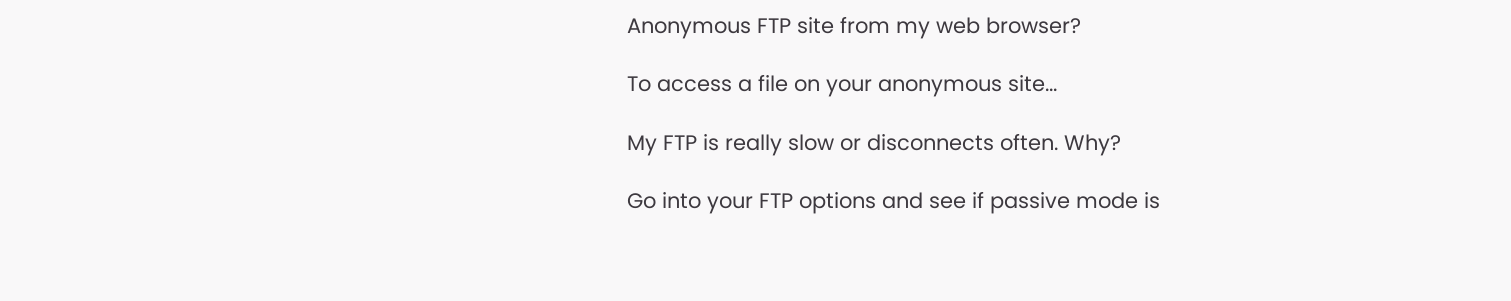Anonymous FTP site from my web browser?

To access a file on your anonymous site...

My FTP is really slow or disconnects often. Why?

Go into your FTP options and see if passive mode is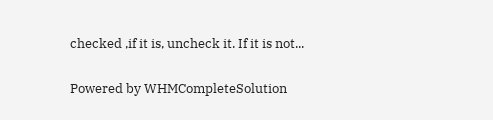checked ,if it is, uncheck it. If it is not...

Powered by WHMCompleteSolution